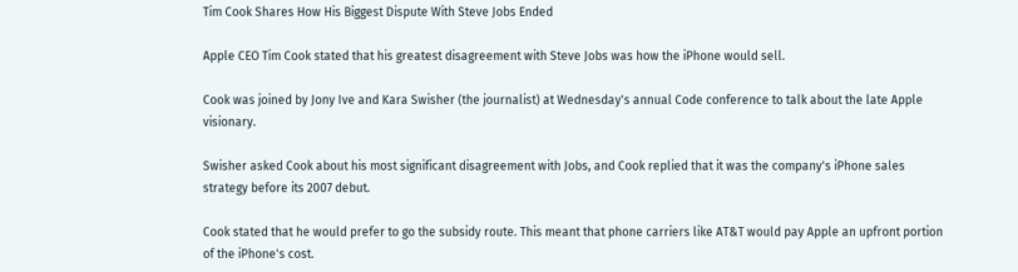Tim Cook Shares How His Biggest Dispute With Steve Jobs Ended

Apple CEO Tim Cook stated that his greatest disagreement with Steve Jobs was how the iPhone would sell.

Cook was joined by Jony Ive and Kara Swisher (the journalist) at Wednesday's annual Code conference to talk about the late Apple visionary.

Swisher asked Cook about his most significant disagreement with Jobs, and Cook replied that it was the company's iPhone sales strategy before its 2007 debut.

Cook stated that he would prefer to go the subsidy route. This meant that phone carriers like AT&T would pay Apple an upfront portion of the iPhone's cost.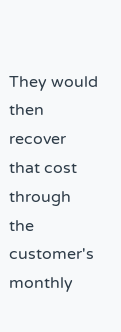They would then recover that cost through the customer's monthly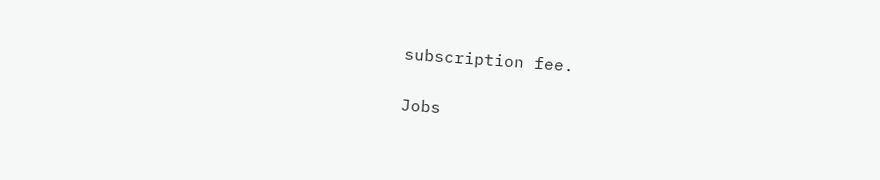subscription fee.

Jobs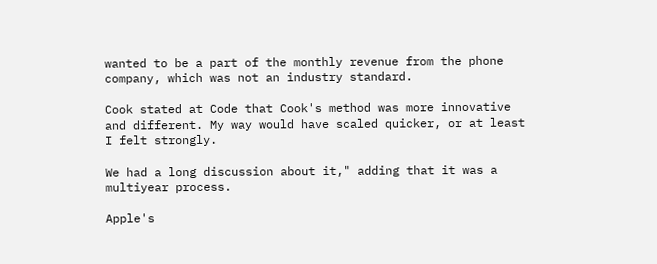wanted to be a part of the monthly revenue from the phone company, which was not an industry standard.

Cook stated at Code that Cook's method was more innovative and different. My way would have scaled quicker, or at least I felt strongly.

We had a long discussion about it," adding that it was a multiyear process.

Apple's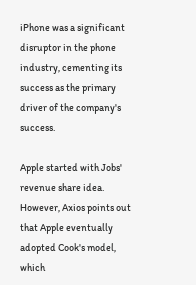iPhone was a significant disruptor in the phone industry, cementing its success as the primary driver of the company's success.

Apple started with Jobs' revenue share idea. However, Axios points out that Apple eventually adopted Cook's model, which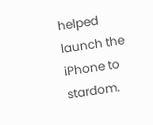helped launch the iPhone to stardom.